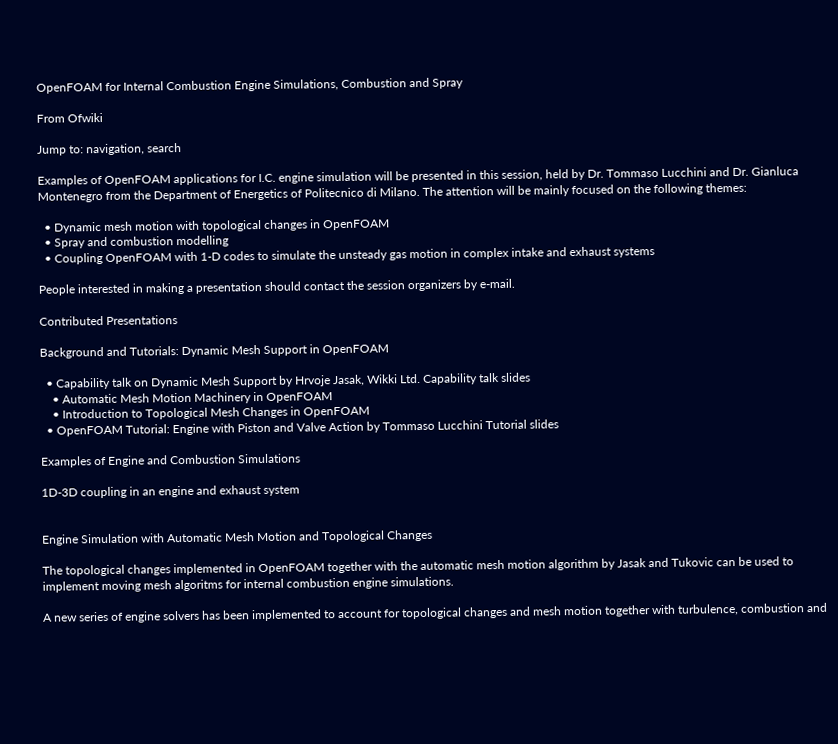OpenFOAM for Internal Combustion Engine Simulations, Combustion and Spray

From Ofwiki

Jump to: navigation, search

Examples of OpenFOAM applications for I.C. engine simulation will be presented in this session, held by Dr. Tommaso Lucchini and Dr. Gianluca Montenegro from the Department of Energetics of Politecnico di Milano. The attention will be mainly focused on the following themes:

  • Dynamic mesh motion with topological changes in OpenFOAM
  • Spray and combustion modelling
  • Coupling OpenFOAM with 1-D codes to simulate the unsteady gas motion in complex intake and exhaust systems

People interested in making a presentation should contact the session organizers by e-mail.

Contributed Presentations

Background and Tutorials: Dynamic Mesh Support in OpenFOAM

  • Capability talk on Dynamic Mesh Support by Hrvoje Jasak, Wikki Ltd. Capability talk slides
    • Automatic Mesh Motion Machinery in OpenFOAM
    • Introduction to Topological Mesh Changes in OpenFOAM
  • OpenFOAM Tutorial: Engine with Piston and Valve Action by Tommaso Lucchini Tutorial slides

Examples of Engine and Combustion Simulations

1D-3D coupling in an engine and exhaust system


Engine Simulation with Automatic Mesh Motion and Topological Changes

The topological changes implemented in OpenFOAM together with the automatic mesh motion algorithm by Jasak and Tukovic can be used to implement moving mesh algoritms for internal combustion engine simulations.

A new series of engine solvers has been implemented to account for topological changes and mesh motion together with turbulence, combustion and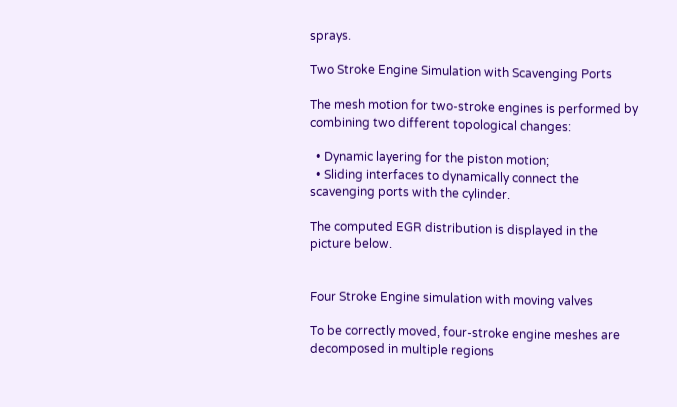sprays.

Two Stroke Engine Simulation with Scavenging Ports

The mesh motion for two-stroke engines is performed by combining two different topological changes:

  • Dynamic layering for the piston motion;
  • Sliding interfaces to dynamically connect the scavenging ports with the cylinder.

The computed EGR distribution is displayed in the picture below.


Four Stroke Engine simulation with moving valves

To be correctly moved, four-stroke engine meshes are decomposed in multiple regions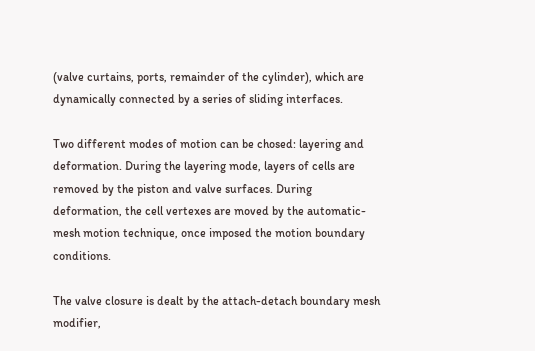(valve curtains, ports, remainder of the cylinder), which are dynamically connected by a series of sliding interfaces.

Two different modes of motion can be chosed: layering and deformation. During the layering mode, layers of cells are removed by the piston and valve surfaces. During deformation, the cell vertexes are moved by the automatic-mesh motion technique, once imposed the motion boundary conditions.

The valve closure is dealt by the attach-detach boundary mesh modifier,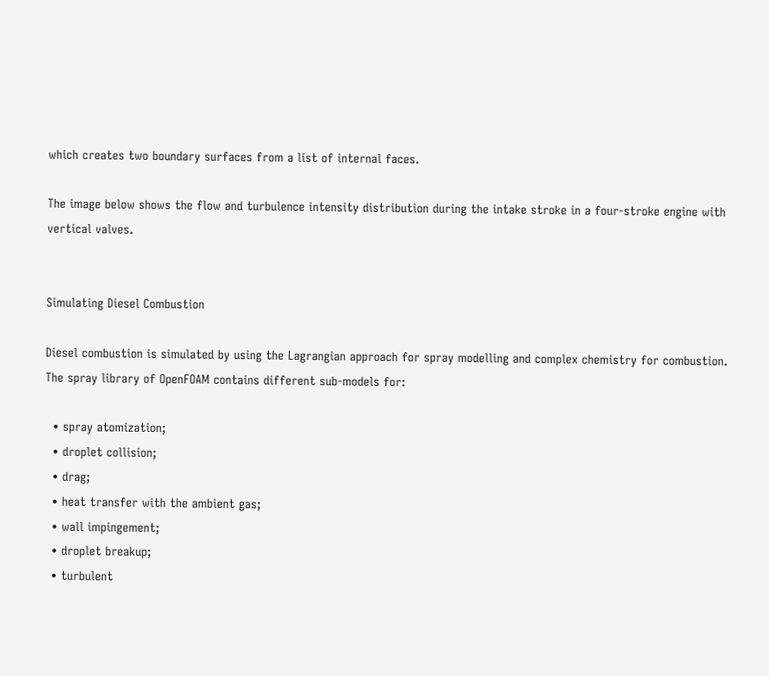which creates two boundary surfaces from a list of internal faces.

The image below shows the flow and turbulence intensity distribution during the intake stroke in a four-stroke engine with vertical valves.


Simulating Diesel Combustion

Diesel combustion is simulated by using the Lagrangian approach for spray modelling and complex chemistry for combustion. The spray library of OpenFOAM contains different sub-models for:

  • spray atomization;
  • droplet collision;
  • drag;
  • heat transfer with the ambient gas;
  • wall impingement;
  • droplet breakup;
  • turbulent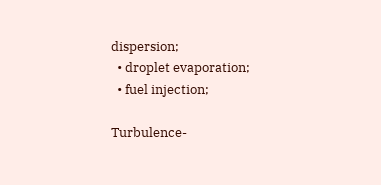dispersion;
  • droplet evaporation;
  • fuel injection;

Turbulence-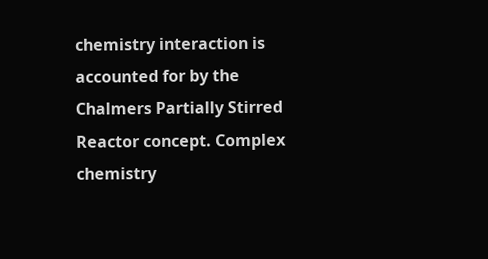chemistry interaction is accounted for by the Chalmers Partially Stirred Reactor concept. Complex chemistry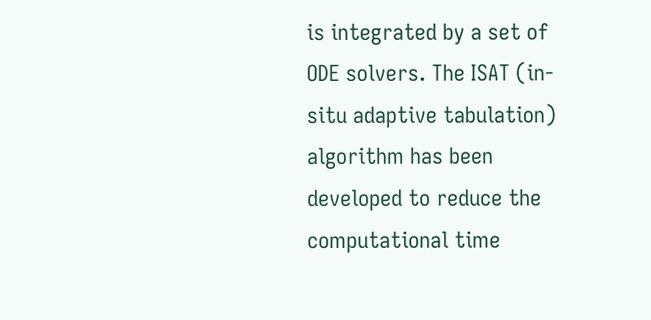is integrated by a set of ODE solvers. The ISAT (in-situ adaptive tabulation) algorithm has been developed to reduce the computational time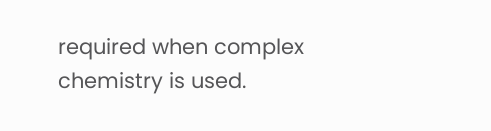required when complex chemistry is used.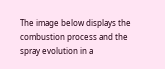The image below displays the combustion process and the spray evolution in a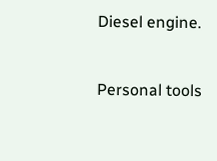Diesel engine.


Personal tools